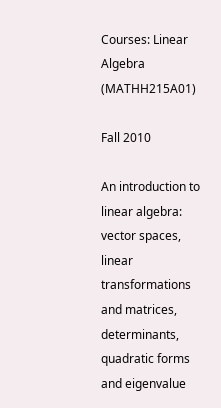Courses: Linear Algebra (MATHH215A01)

Fall 2010

An introduction to linear algebra: vector spaces, linear transformations and matrices, determinants, quadratic forms and eigenvalue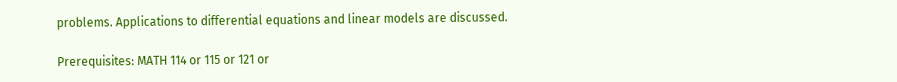problems. Applications to differential equations and linear models are discussed.

Prerequisites: MATH 114 or 115 or 121 or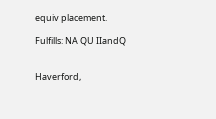equiv placement.

Fulfills: NA QU IIandQ


Haverford,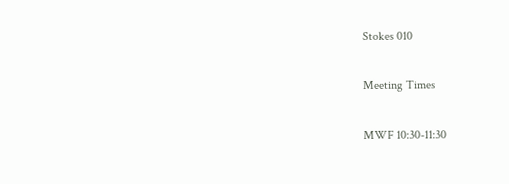Stokes 010

Meeting Times

MWF 10:30-11:30